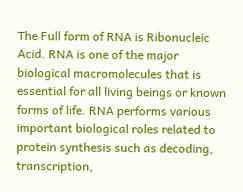The Full form of RNA is Ribonucleic Acid. RNA is one of the major biological macromolecules that is essential for all living beings or known forms of life. RNA performs various important biological roles related to protein synthesis such as decoding, transcription,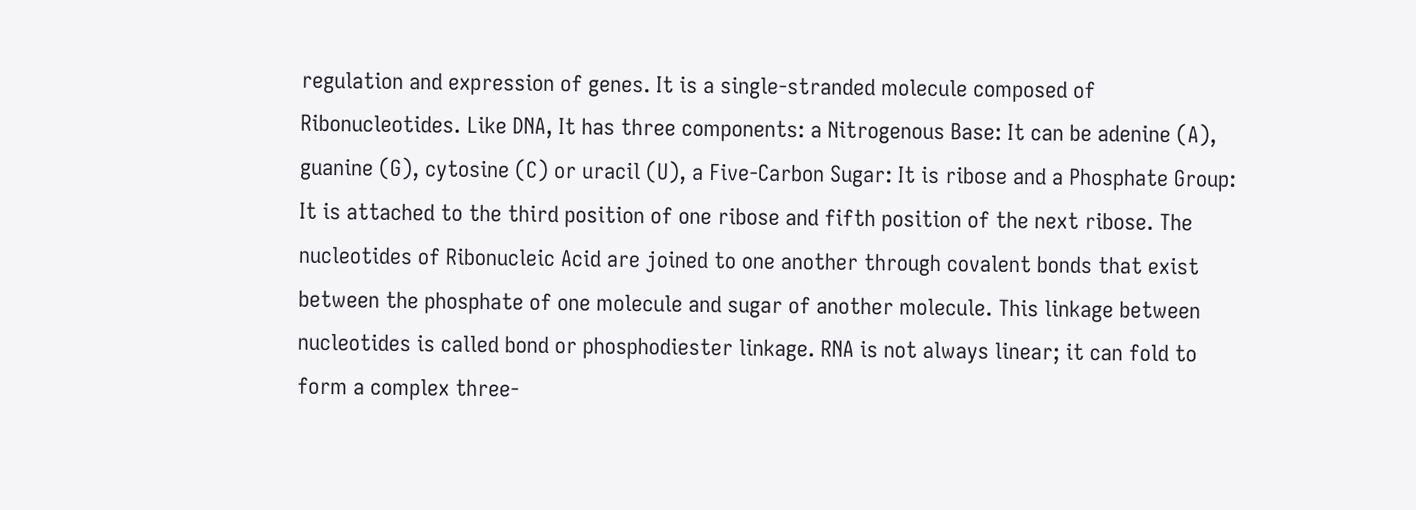regulation and expression of genes. It is a single-stranded molecule composed of Ribonucleotides. Like DNA, It has three components: a Nitrogenous Base: It can be adenine (A), guanine (G), cytosine (C) or uracil (U), a Five-Carbon Sugar: It is ribose and a Phosphate Group: It is attached to the third position of one ribose and fifth position of the next ribose. The nucleotides of Ribonucleic Acid are joined to one another through covalent bonds that exist between the phosphate of one molecule and sugar of another molecule. This linkage between nucleotides is called bond or phosphodiester linkage. RNA is not always linear; it can fold to form a complex three-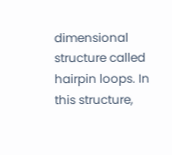dimensional structure called hairpin loops. In this structure,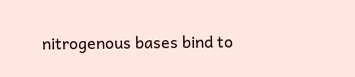nitrogenous bases bind to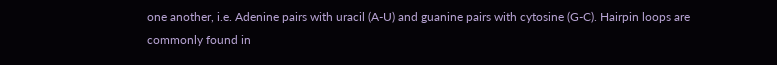one another, i.e. Adenine pairs with uracil (A-U) and guanine pairs with cytosine (G-C). Hairpin loops are commonly found in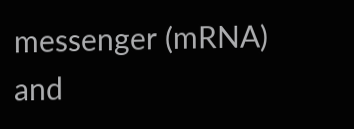messenger (mRNA) and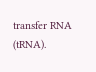transfer RNA (tRNA).